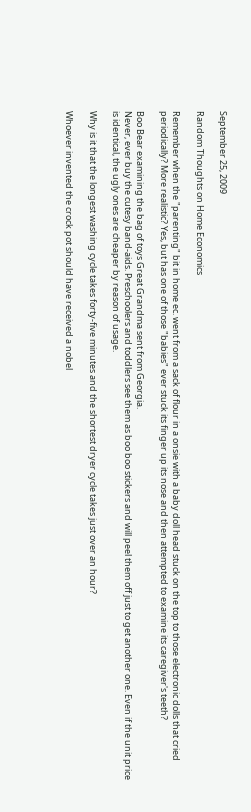September 25, 2009

Random Thoughts on Home Economics

Remember when the "parenting" bit in home ec. went from a sack of flour in a onsie with a baby doll head stuck on the top to those electronic dolls that cried periodically? More realistic? Yes, but has one of those "babies" ever stuck its finger up its nose and then attempted to examine its caregiver's teeth?

Boo Bear examining the bag of toys Great Grandma sent from Georgia.
Never, ever buy the cutesy band-aids. Preschoolers and toddlers see them as boo boo stickers and will peel them off just to get another one. Even if the unit price is identical, the ugly ones are cheaper by reason of usage.

Why is it that the longest washing cycle takes forty-five minutes and the shortest dryer cycle takes just over an hour?

Whoever invented the crock pot should have received a nobel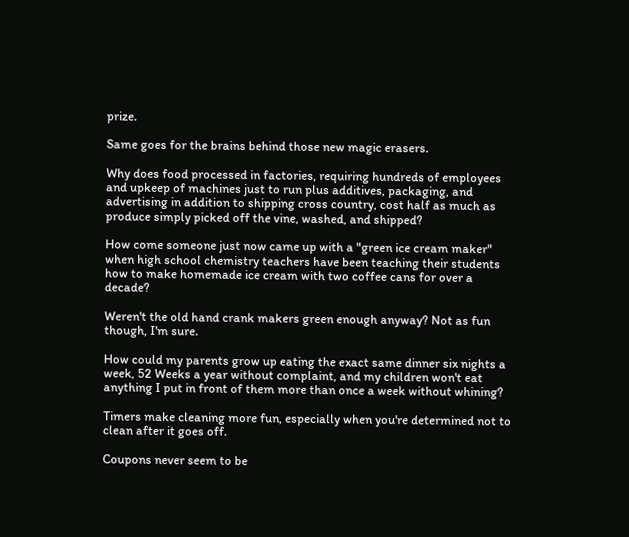prize.

Same goes for the brains behind those new magic erasers.

Why does food processed in factories, requiring hundreds of employees and upkeep of machines just to run plus additives, packaging, and advertising in addition to shipping cross country, cost half as much as produce simply picked off the vine, washed, and shipped?

How come someone just now came up with a "green ice cream maker" when high school chemistry teachers have been teaching their students how to make homemade ice cream with two coffee cans for over a decade?

Weren't the old hand crank makers green enough anyway? Not as fun though, I'm sure.

How could my parents grow up eating the exact same dinner six nights a week, 52 Weeks a year without complaint, and my children won't eat anything I put in front of them more than once a week without whining?

Timers make cleaning more fun, especially when you're determined not to clean after it goes off.

Coupons never seem to be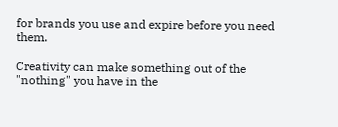for brands you use and expire before you need them.

Creativity can make something out of the "nothing" you have in the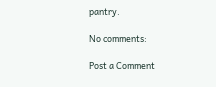pantry.

No comments:

Post a Comment